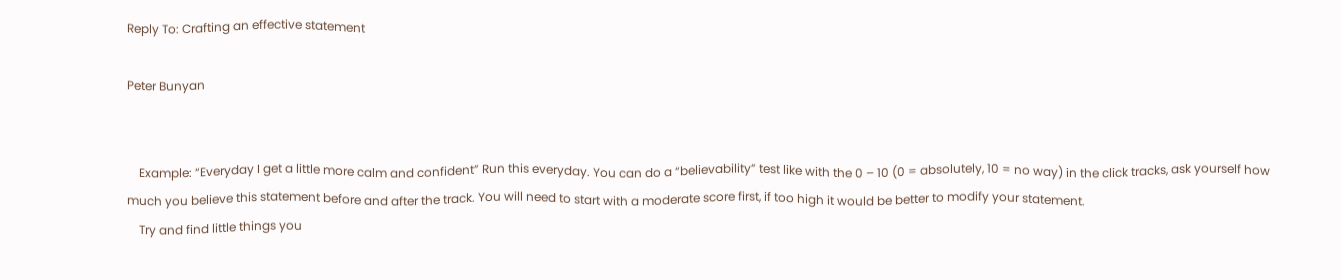Reply To: Crafting an effective statement

Peter Bunyan


    Example: “Everyday I get a little more calm and confident” Run this everyday. You can do a “believability” test like with the 0 – 10 (0 = absolutely, 10 = no way) in the click tracks, ask yourself how much you believe this statement before and after the track. You will need to start with a moderate score first, if too high it would be better to modify your statement.
    Try and find little things you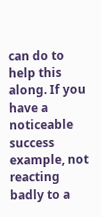can do to help this along. If you have a noticeable success example, not reacting badly to a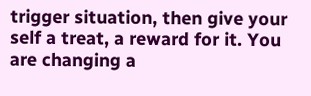trigger situation, then give your self a treat, a reward for it. You are changing a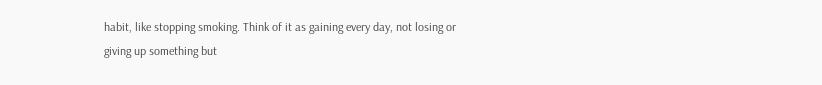habit, like stopping smoking. Think of it as gaining every day, not losing or giving up something but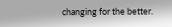changing for the better.